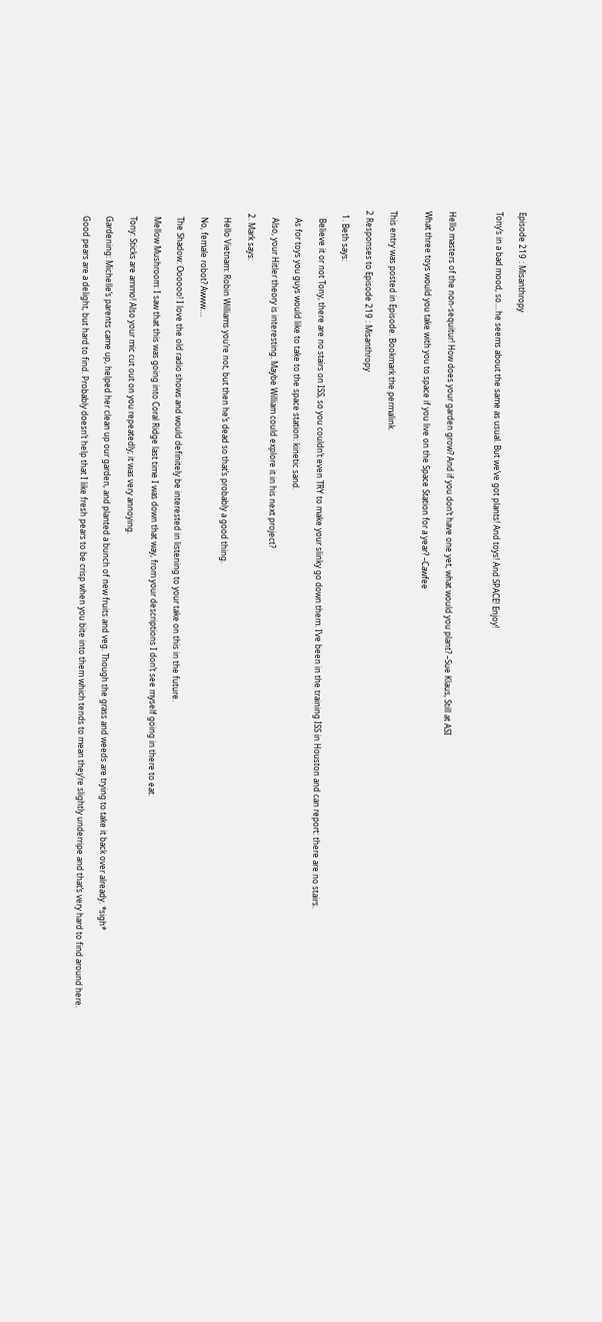Episode 219 : Misanthropy

Tony’s in a bad mood, so… he seems about the same as usual. But we’ve got plants! And toys! And SPACE! Enjoy!



Hello masters of the non-sequitur! How does your garden grow? And if you don’t have one yet, what would you plant? –Sue Klaus, Still at ASI

What three toys would you take with you to space if you live on the Space Station for a year? –Cawfee


This entry was posted in Episode. Bookmark the permalink.

2 Responses to Episode 219 : Misanthropy

  1. Beth says:

    Believe it or not Tony, there are no stairs on ISS, so you couldn’t even TRY to make your slinky go down them. I’ve been in the training ISS in Houston and can report: there are no stairs.

    As for toys you guys would like to take to the space station: kinetic sand.

    Also, your Hitler theory is interesting. Maybe William could explore it in his next project?

  2. Mark says:

    Hello Vietnam: Robin Williams you’re not, but then he’s dead so that’s probably a good thing.

    No, female robot? Awww….

    The Shadow: Oooooo! I love the old radio shows and would definitely be interested in listening to your take on this in the future.

    Mellow Mushroom: I saw that this was going into Coral Ridge last time I was down that way, from your descriptions I don’t see myself going in there to eat.

    Tony: Sticks are ammo! Also your mic cut out on you repeatedly; it was very annoying.

    Gardening: Michelle’s parents came up, helped her clean up our garden, and planted a bunch of new fruits and veg. Though the grass and weeds are trying to take it back over already. *sigh*

    Good pears are a delight, but hard to find. Probably doesn’t help that I like fresh pears to be crisp when you bite into them which tends to mean they’re slightly underripe and that’s very hard to find around here.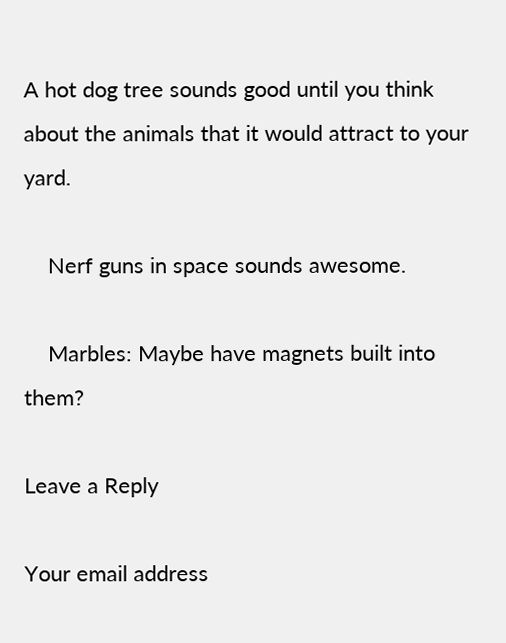A hot dog tree sounds good until you think about the animals that it would attract to your yard.

    Nerf guns in space sounds awesome.

    Marbles: Maybe have magnets built into them?

Leave a Reply

Your email address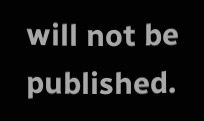will not be published.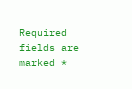Required fields are marked *